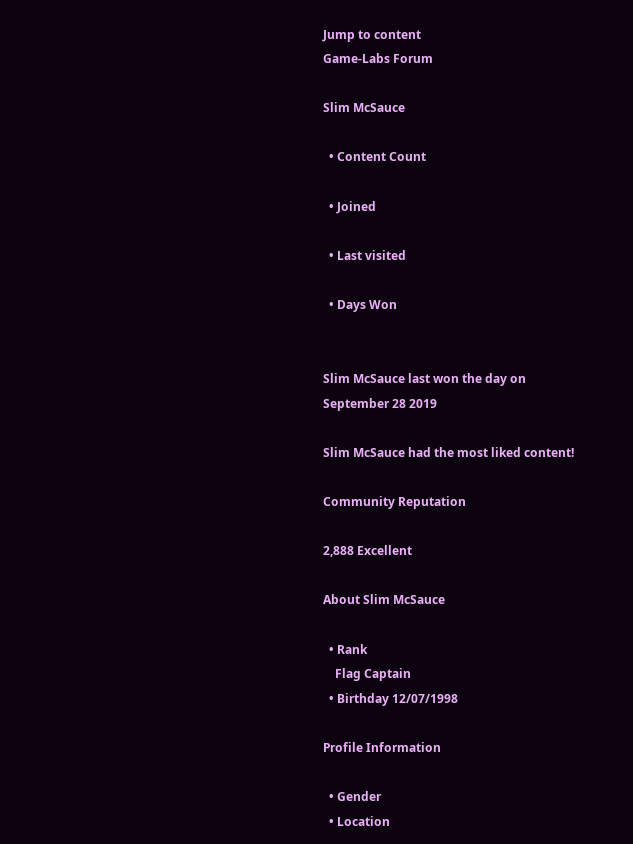Jump to content
Game-Labs Forum

Slim McSauce

  • Content Count

  • Joined

  • Last visited

  • Days Won


Slim McSauce last won the day on September 28 2019

Slim McSauce had the most liked content!

Community Reputation

2,888 Excellent

About Slim McSauce

  • Rank
    Flag Captain
  • Birthday 12/07/1998

Profile Information

  • Gender
  • Location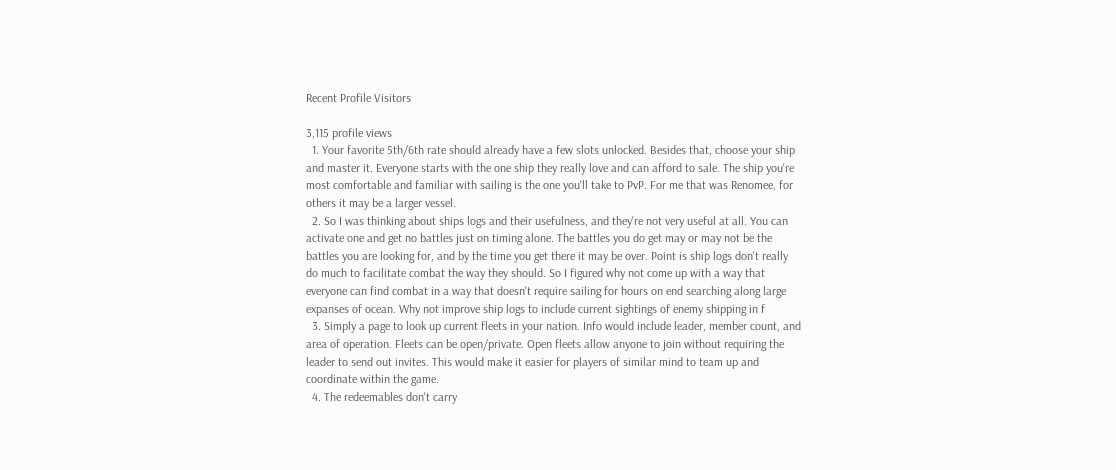Recent Profile Visitors

3,115 profile views
  1. Your favorite 5th/6th rate should already have a few slots unlocked. Besides that, choose your ship and master it. Everyone starts with the one ship they really love and can afford to sale. The ship you're most comfortable and familiar with sailing is the one you'll take to PvP. For me that was Renomee, for others it may be a larger vessel.
  2. So I was thinking about ships logs and their usefulness, and they're not very useful at all. You can activate one and get no battles just on timing alone. The battles you do get may or may not be the battles you are looking for, and by the time you get there it may be over. Point is ship logs don't really do much to facilitate combat the way they should. So I figured why not come up with a way that everyone can find combat in a way that doesn't require sailing for hours on end searching along large expanses of ocean. Why not improve ship logs to include current sightings of enemy shipping in f
  3. Simply a page to look up current fleets in your nation. Info would include leader, member count, and area of operation. Fleets can be open/private. Open fleets allow anyone to join without requiring the leader to send out invites. This would make it easier for players of similar mind to team up and coordinate within the game.
  4. The redeemables don't carry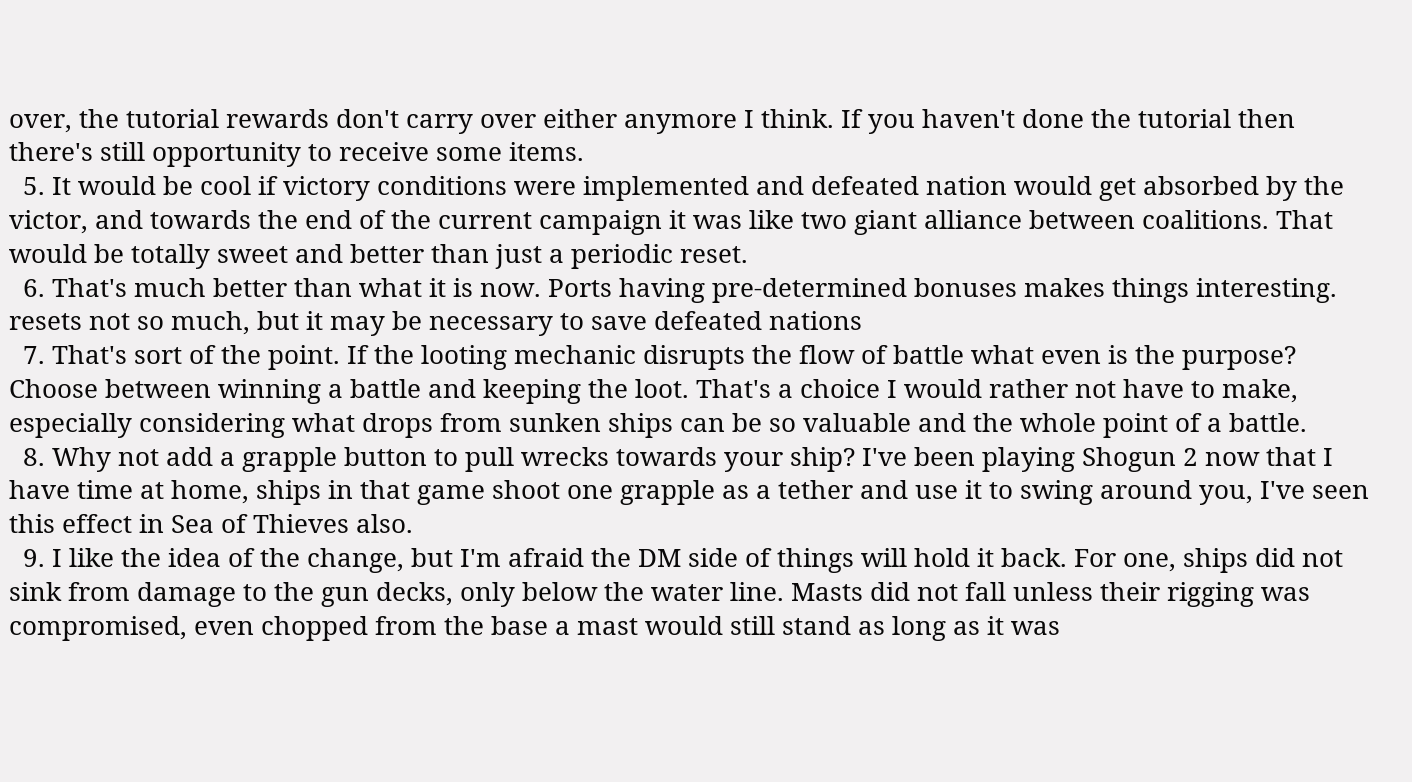over, the tutorial rewards don't carry over either anymore I think. If you haven't done the tutorial then there's still opportunity to receive some items.
  5. It would be cool if victory conditions were implemented and defeated nation would get absorbed by the victor, and towards the end of the current campaign it was like two giant alliance between coalitions. That would be totally sweet and better than just a periodic reset.
  6. That's much better than what it is now. Ports having pre-determined bonuses makes things interesting. resets not so much, but it may be necessary to save defeated nations
  7. That's sort of the point. If the looting mechanic disrupts the flow of battle what even is the purpose? Choose between winning a battle and keeping the loot. That's a choice I would rather not have to make, especially considering what drops from sunken ships can be so valuable and the whole point of a battle.
  8. Why not add a grapple button to pull wrecks towards your ship? I've been playing Shogun 2 now that I have time at home, ships in that game shoot one grapple as a tether and use it to swing around you, I've seen this effect in Sea of Thieves also.
  9. I like the idea of the change, but I'm afraid the DM side of things will hold it back. For one, ships did not sink from damage to the gun decks, only below the water line. Masts did not fall unless their rigging was compromised, even chopped from the base a mast would still stand as long as it was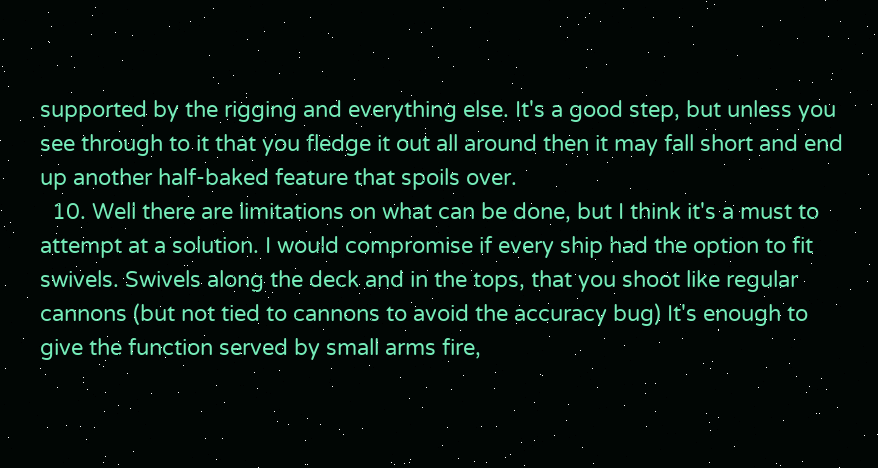supported by the rigging and everything else. It's a good step, but unless you see through to it that you fledge it out all around then it may fall short and end up another half-baked feature that spoils over.
  10. Well there are limitations on what can be done, but I think it's a must to attempt at a solution. I would compromise if every ship had the option to fit swivels. Swivels along the deck and in the tops, that you shoot like regular cannons (but not tied to cannons to avoid the accuracy bug) It's enough to give the function served by small arms fire,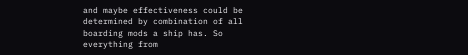and maybe effectiveness could be determined by combination of all boarding mods a ship has. So everything from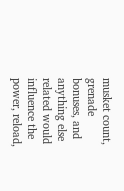musket count, grenade bonuses, and anything else related would influence the power, reload,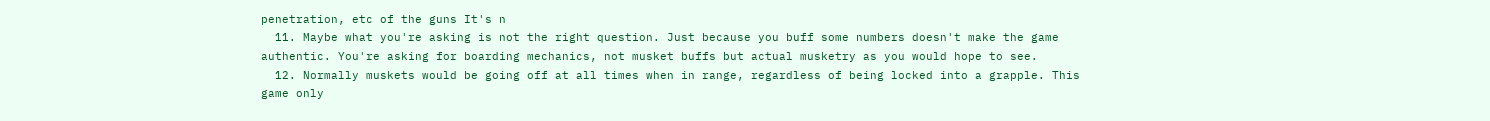penetration, etc of the guns It's n
  11. Maybe what you're asking is not the right question. Just because you buff some numbers doesn't make the game authentic. You're asking for boarding mechanics, not musket buffs but actual musketry as you would hope to see.
  12. Normally muskets would be going off at all times when in range, regardless of being locked into a grapple. This game only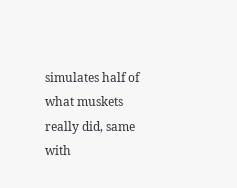simulates half of what muskets really did, same with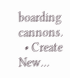boarding cannons.
  • Create New...